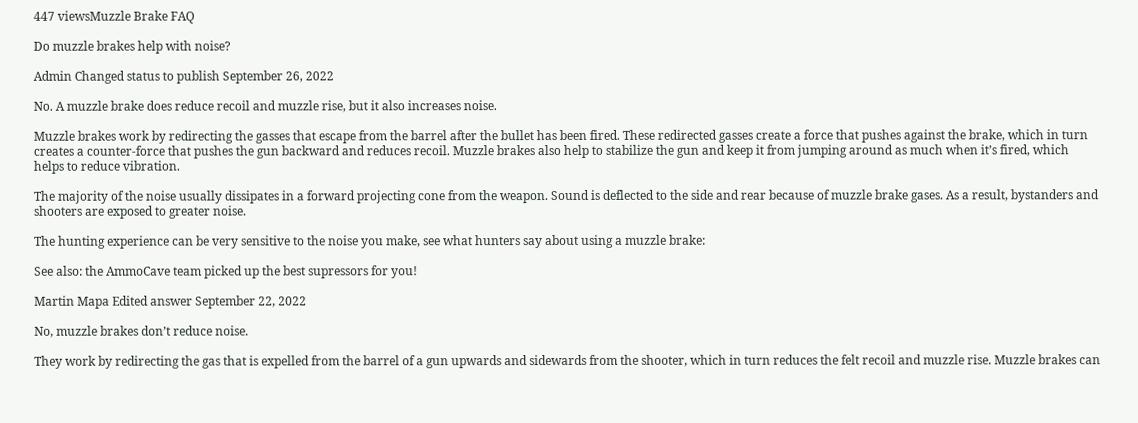447 viewsMuzzle Brake FAQ

Do muzzle brakes help with noise?

Admin Changed status to publish September 26, 2022

No. A muzzle brake does reduce recoil and muzzle rise, but it also increases noise.

Muzzle brakes work by redirecting the gasses that escape from the barrel after the bullet has been fired. These redirected gasses create a force that pushes against the brake, which in turn creates a counter-force that pushes the gun backward and reduces recoil. Muzzle brakes also help to stabilize the gun and keep it from jumping around as much when it’s fired, which helps to reduce vibration.

The majority of the noise usually dissipates in a forward projecting cone from the weapon. Sound is deflected to the side and rear because of muzzle brake gases. As a result, bystanders and shooters are exposed to greater noise.

The hunting experience can be very sensitive to the noise you make, see what hunters say about using a muzzle brake:

See also: the AmmoCave team picked up the best supressors for you!

Martin Mapa Edited answer September 22, 2022

No, muzzle brakes don’t reduce noise.

They work by redirecting the gas that is expelled from the barrel of a gun upwards and sidewards from the shooter, which in turn reduces the felt recoil and muzzle rise. Muzzle brakes can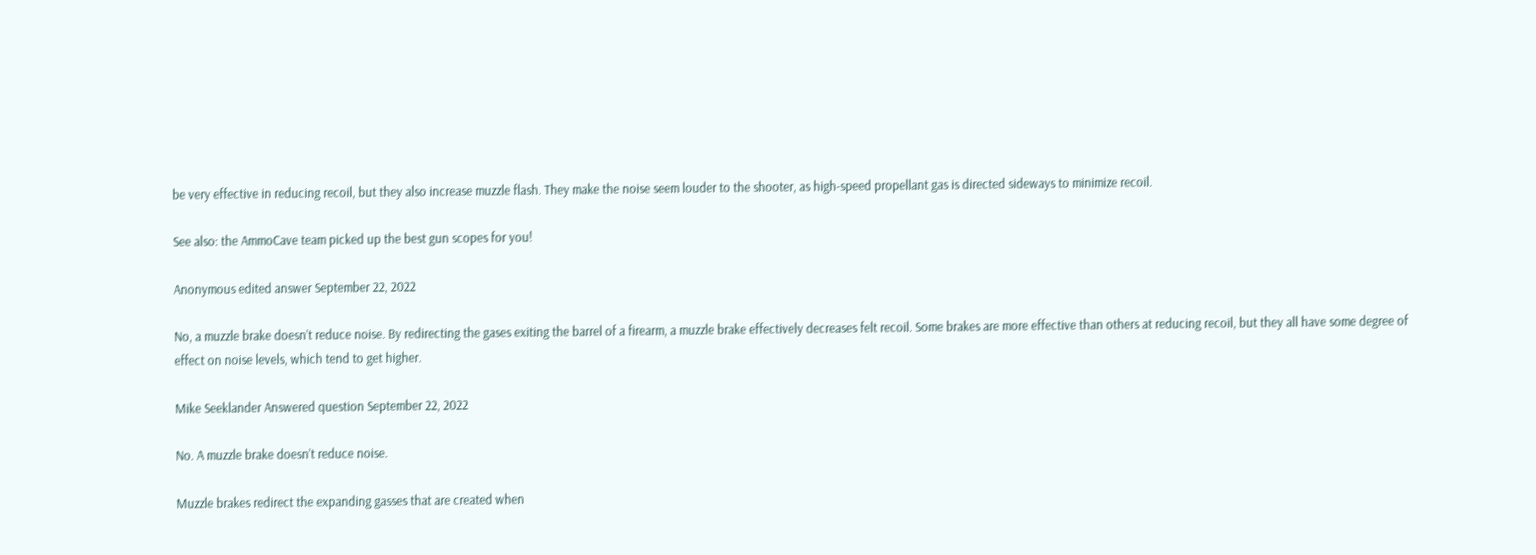be very effective in reducing recoil, but they also increase muzzle flash. They make the noise seem louder to the shooter, as high-speed propellant gas is directed sideways to minimize recoil.

See also: the AmmoCave team picked up the best gun scopes for you!

Anonymous edited answer September 22, 2022

No, a muzzle brake doesn’t reduce noise. By redirecting the gases exiting the barrel of a firearm, a muzzle brake effectively decreases felt recoil. Some brakes are more effective than others at reducing recoil, but they all have some degree of effect on noise levels, which tend to get higher.

Mike Seeklander Answered question September 22, 2022

No. A muzzle brake doesn’t reduce noise.

Muzzle brakes redirect the expanding gasses that are created when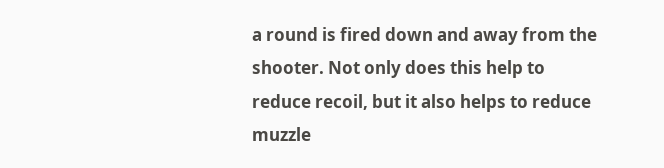a round is fired down and away from the shooter. Not only does this help to reduce recoil, but it also helps to reduce muzzle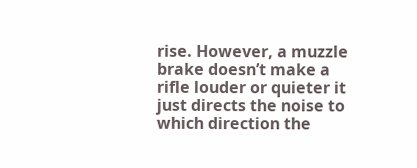rise. However, a muzzle brake doesn’t make a rifle louder or quieter it just directs the noise to which direction the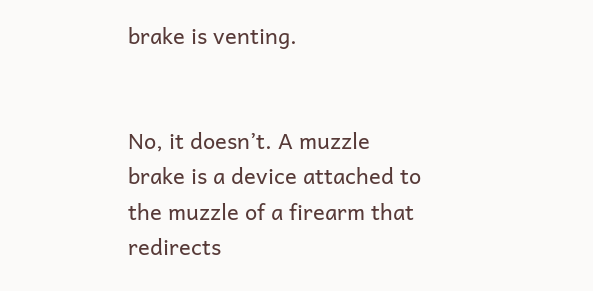brake is venting.


No, it doesn’t. A muzzle brake is a device attached to the muzzle of a firearm that redirects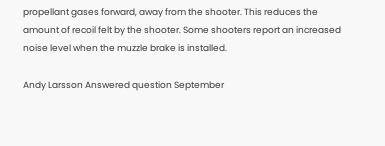propellant gases forward, away from the shooter. This reduces the amount of recoil felt by the shooter. Some shooters report an increased noise level when the muzzle brake is installed.

Andy Larsson Answered question September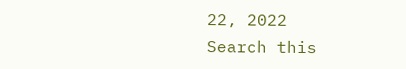22, 2022
Search this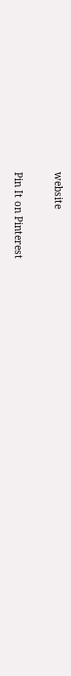website

Pin It on Pinterest